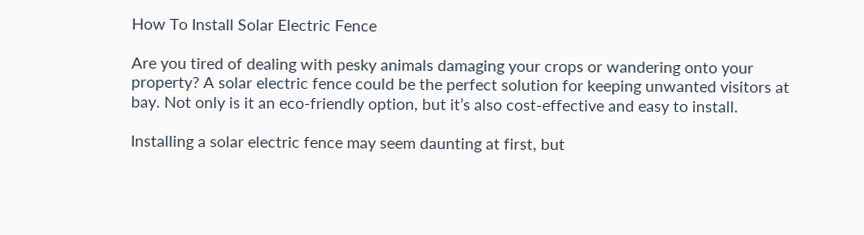How To Install Solar Electric Fence

Are you tired of dealing with pesky animals damaging your crops or wandering onto your property? A solar electric fence could be the perfect solution for keeping unwanted visitors at bay. Not only is it an eco-friendly option, but it’s also cost-effective and easy to install.

Installing a solar electric fence may seem daunting at first, but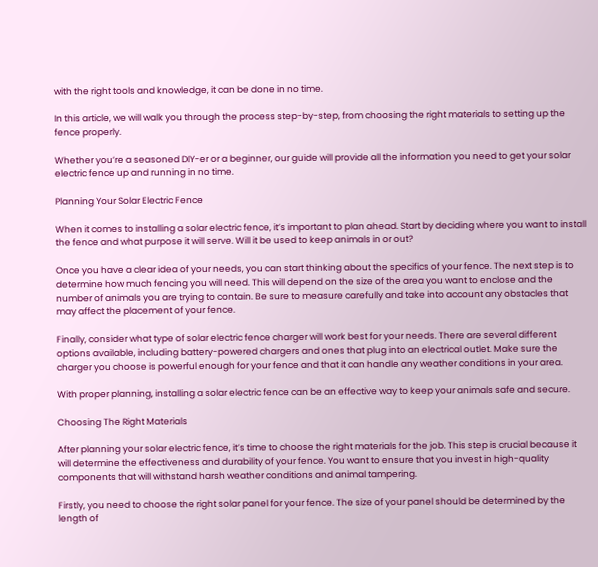with the right tools and knowledge, it can be done in no time.

In this article, we will walk you through the process step-by-step, from choosing the right materials to setting up the fence properly.

Whether you’re a seasoned DIY-er or a beginner, our guide will provide all the information you need to get your solar electric fence up and running in no time.

Planning Your Solar Electric Fence

When it comes to installing a solar electric fence, it’s important to plan ahead. Start by deciding where you want to install the fence and what purpose it will serve. Will it be used to keep animals in or out?

Once you have a clear idea of your needs, you can start thinking about the specifics of your fence. The next step is to determine how much fencing you will need. This will depend on the size of the area you want to enclose and the number of animals you are trying to contain. Be sure to measure carefully and take into account any obstacles that may affect the placement of your fence.

Finally, consider what type of solar electric fence charger will work best for your needs. There are several different options available, including battery-powered chargers and ones that plug into an electrical outlet. Make sure the charger you choose is powerful enough for your fence and that it can handle any weather conditions in your area.

With proper planning, installing a solar electric fence can be an effective way to keep your animals safe and secure.

Choosing The Right Materials

After planning your solar electric fence, it’s time to choose the right materials for the job. This step is crucial because it will determine the effectiveness and durability of your fence. You want to ensure that you invest in high-quality components that will withstand harsh weather conditions and animal tampering.

Firstly, you need to choose the right solar panel for your fence. The size of your panel should be determined by the length of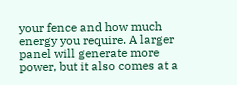your fence and how much energy you require. A larger panel will generate more power, but it also comes at a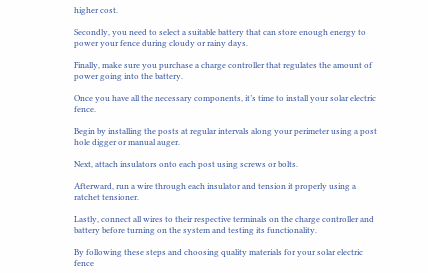higher cost.

Secondly, you need to select a suitable battery that can store enough energy to power your fence during cloudy or rainy days.

Finally, make sure you purchase a charge controller that regulates the amount of power going into the battery.

Once you have all the necessary components, it’s time to install your solar electric fence.

Begin by installing the posts at regular intervals along your perimeter using a post hole digger or manual auger.

Next, attach insulators onto each post using screws or bolts.

Afterward, run a wire through each insulator and tension it properly using a ratchet tensioner.

Lastly, connect all wires to their respective terminals on the charge controller and battery before turning on the system and testing its functionality.

By following these steps and choosing quality materials for your solar electric fence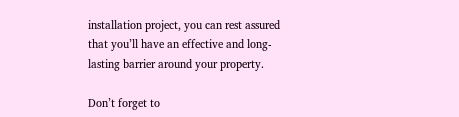installation project, you can rest assured that you’ll have an effective and long-lasting barrier around your property.

Don’t forget to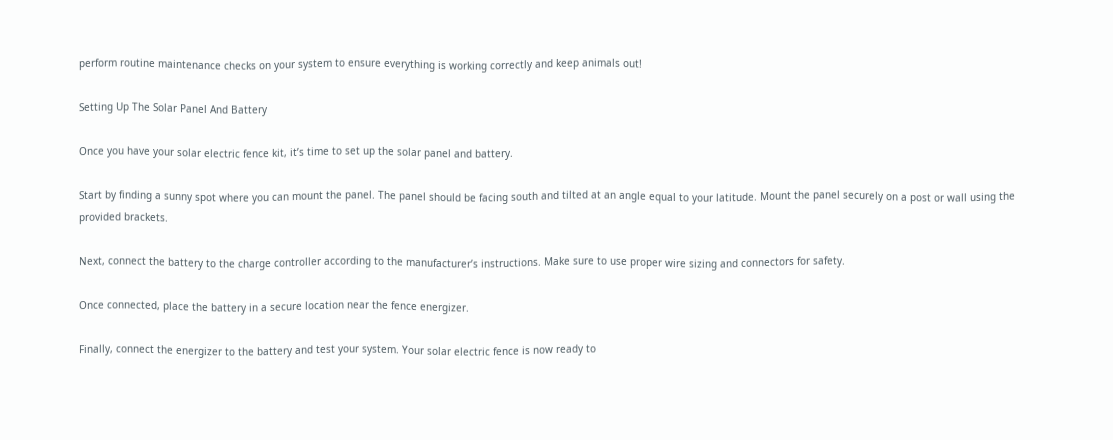perform routine maintenance checks on your system to ensure everything is working correctly and keep animals out!

Setting Up The Solar Panel And Battery

Once you have your solar electric fence kit, it’s time to set up the solar panel and battery.

Start by finding a sunny spot where you can mount the panel. The panel should be facing south and tilted at an angle equal to your latitude. Mount the panel securely on a post or wall using the provided brackets.

Next, connect the battery to the charge controller according to the manufacturer’s instructions. Make sure to use proper wire sizing and connectors for safety.

Once connected, place the battery in a secure location near the fence energizer.

Finally, connect the energizer to the battery and test your system. Your solar electric fence is now ready to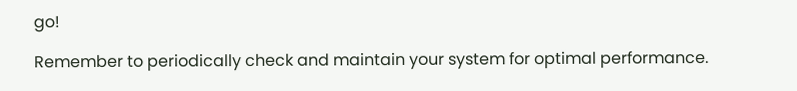go!

Remember to periodically check and maintain your system for optimal performance.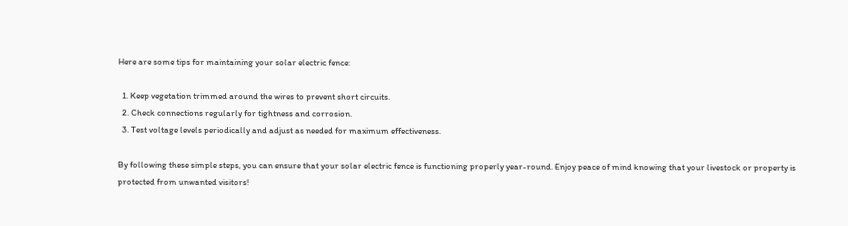Here are some tips for maintaining your solar electric fence:

  1. Keep vegetation trimmed around the wires to prevent short circuits.
  2. Check connections regularly for tightness and corrosion.
  3. Test voltage levels periodically and adjust as needed for maximum effectiveness.

By following these simple steps, you can ensure that your solar electric fence is functioning properly year-round. Enjoy peace of mind knowing that your livestock or property is protected from unwanted visitors!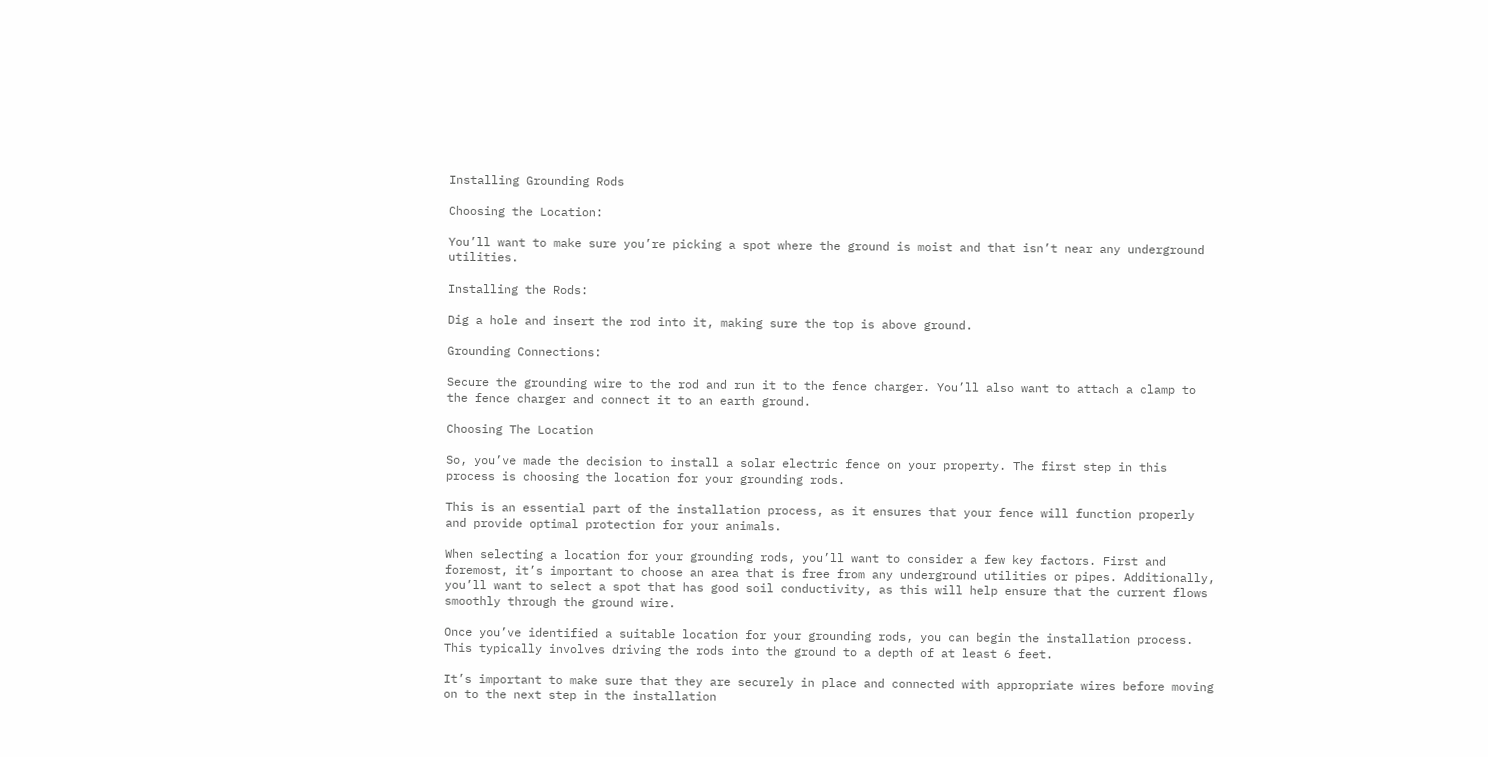Installing Grounding Rods

Choosing the Location:

You’ll want to make sure you’re picking a spot where the ground is moist and that isn’t near any underground utilities.

Installing the Rods:

Dig a hole and insert the rod into it, making sure the top is above ground.

Grounding Connections:

Secure the grounding wire to the rod and run it to the fence charger. You’ll also want to attach a clamp to the fence charger and connect it to an earth ground.

Choosing The Location

So, you’ve made the decision to install a solar electric fence on your property. The first step in this process is choosing the location for your grounding rods.

This is an essential part of the installation process, as it ensures that your fence will function properly and provide optimal protection for your animals.

When selecting a location for your grounding rods, you’ll want to consider a few key factors. First and foremost, it’s important to choose an area that is free from any underground utilities or pipes. Additionally, you’ll want to select a spot that has good soil conductivity, as this will help ensure that the current flows smoothly through the ground wire.

Once you’ve identified a suitable location for your grounding rods, you can begin the installation process. This typically involves driving the rods into the ground to a depth of at least 6 feet.

It’s important to make sure that they are securely in place and connected with appropriate wires before moving on to the next step in the installation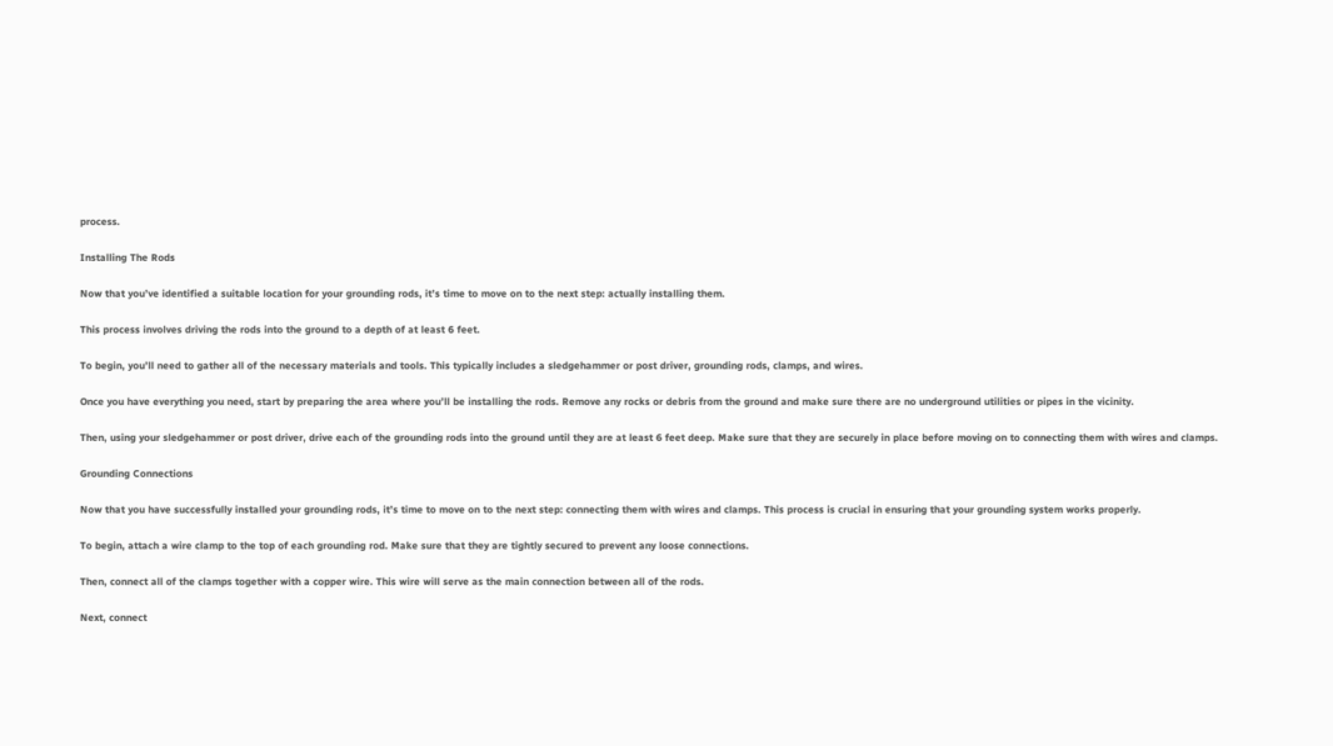process.

Installing The Rods

Now that you’ve identified a suitable location for your grounding rods, it’s time to move on to the next step: actually installing them.

This process involves driving the rods into the ground to a depth of at least 6 feet.

To begin, you’ll need to gather all of the necessary materials and tools. This typically includes a sledgehammer or post driver, grounding rods, clamps, and wires.

Once you have everything you need, start by preparing the area where you’ll be installing the rods. Remove any rocks or debris from the ground and make sure there are no underground utilities or pipes in the vicinity.

Then, using your sledgehammer or post driver, drive each of the grounding rods into the ground until they are at least 6 feet deep. Make sure that they are securely in place before moving on to connecting them with wires and clamps.

Grounding Connections

Now that you have successfully installed your grounding rods, it’s time to move on to the next step: connecting them with wires and clamps. This process is crucial in ensuring that your grounding system works properly.

To begin, attach a wire clamp to the top of each grounding rod. Make sure that they are tightly secured to prevent any loose connections.

Then, connect all of the clamps together with a copper wire. This wire will serve as the main connection between all of the rods.

Next, connect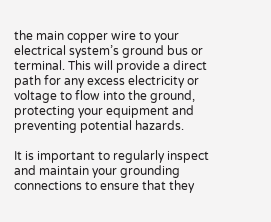the main copper wire to your electrical system’s ground bus or terminal. This will provide a direct path for any excess electricity or voltage to flow into the ground, protecting your equipment and preventing potential hazards.

It is important to regularly inspect and maintain your grounding connections to ensure that they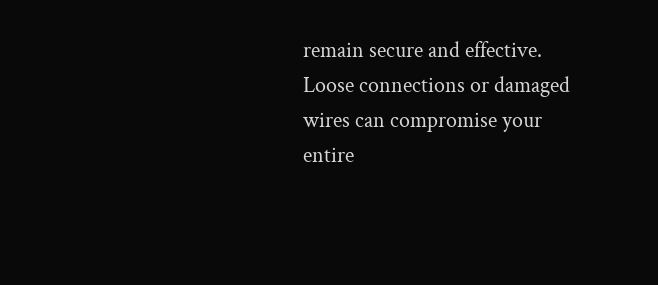remain secure and effective. Loose connections or damaged wires can compromise your entire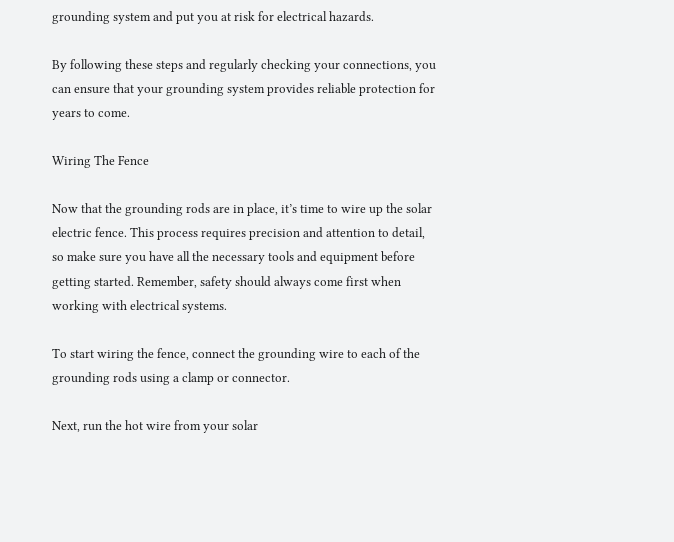grounding system and put you at risk for electrical hazards.

By following these steps and regularly checking your connections, you can ensure that your grounding system provides reliable protection for years to come.

Wiring The Fence

Now that the grounding rods are in place, it’s time to wire up the solar electric fence. This process requires precision and attention to detail, so make sure you have all the necessary tools and equipment before getting started. Remember, safety should always come first when working with electrical systems.

To start wiring the fence, connect the grounding wire to each of the grounding rods using a clamp or connector.

Next, run the hot wire from your solar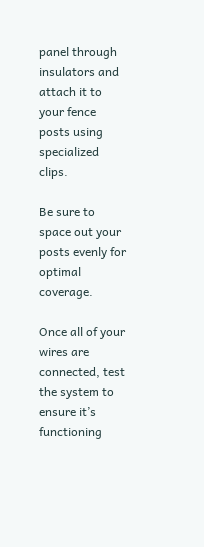panel through insulators and attach it to your fence posts using specialized clips.

Be sure to space out your posts evenly for optimal coverage.

Once all of your wires are connected, test the system to ensure it’s functioning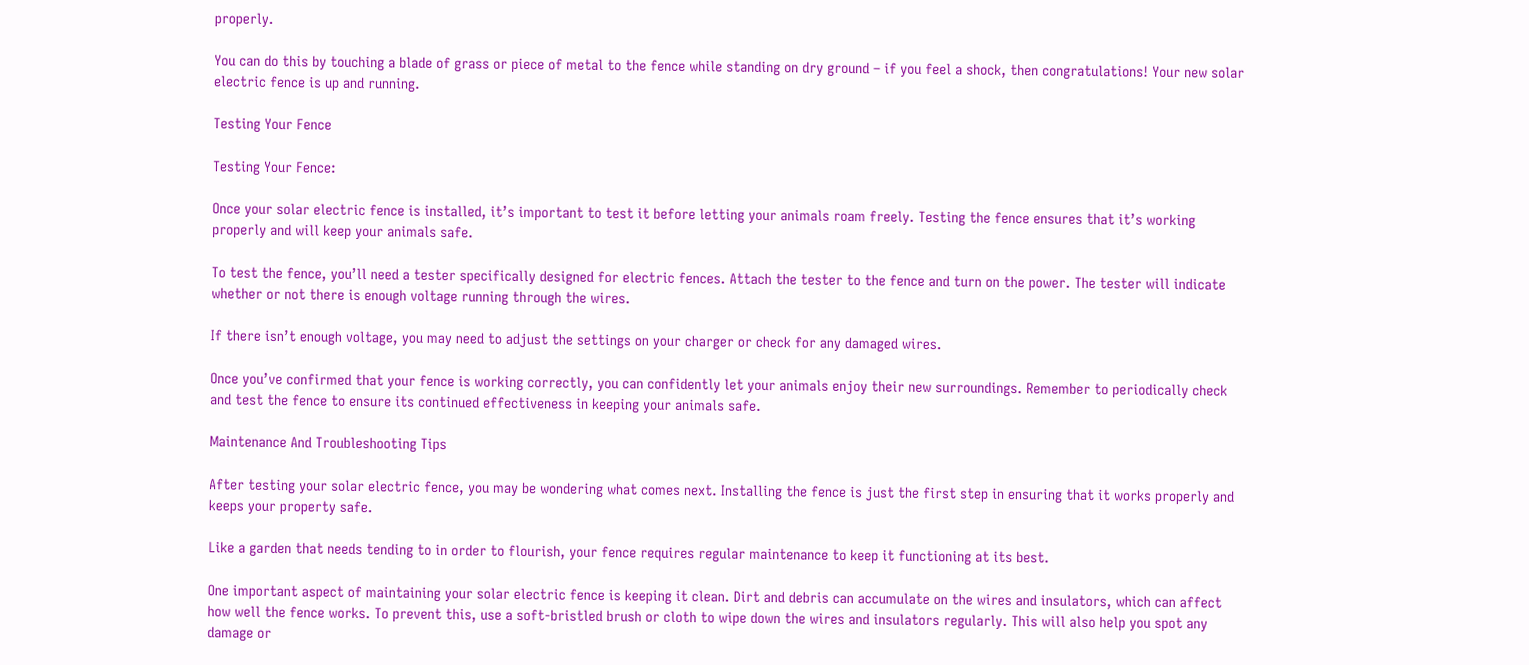properly.

You can do this by touching a blade of grass or piece of metal to the fence while standing on dry ground – if you feel a shock, then congratulations! Your new solar electric fence is up and running.

Testing Your Fence

Testing Your Fence:

Once your solar electric fence is installed, it’s important to test it before letting your animals roam freely. Testing the fence ensures that it’s working properly and will keep your animals safe.

To test the fence, you’ll need a tester specifically designed for electric fences. Attach the tester to the fence and turn on the power. The tester will indicate whether or not there is enough voltage running through the wires.

If there isn’t enough voltage, you may need to adjust the settings on your charger or check for any damaged wires.

Once you’ve confirmed that your fence is working correctly, you can confidently let your animals enjoy their new surroundings. Remember to periodically check and test the fence to ensure its continued effectiveness in keeping your animals safe.

Maintenance And Troubleshooting Tips

After testing your solar electric fence, you may be wondering what comes next. Installing the fence is just the first step in ensuring that it works properly and keeps your property safe.

Like a garden that needs tending to in order to flourish, your fence requires regular maintenance to keep it functioning at its best.

One important aspect of maintaining your solar electric fence is keeping it clean. Dirt and debris can accumulate on the wires and insulators, which can affect how well the fence works. To prevent this, use a soft-bristled brush or cloth to wipe down the wires and insulators regularly. This will also help you spot any damage or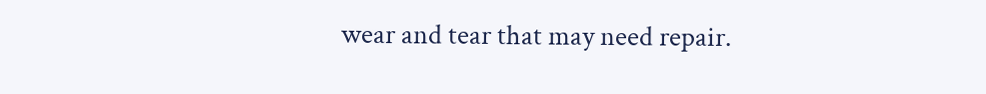wear and tear that may need repair.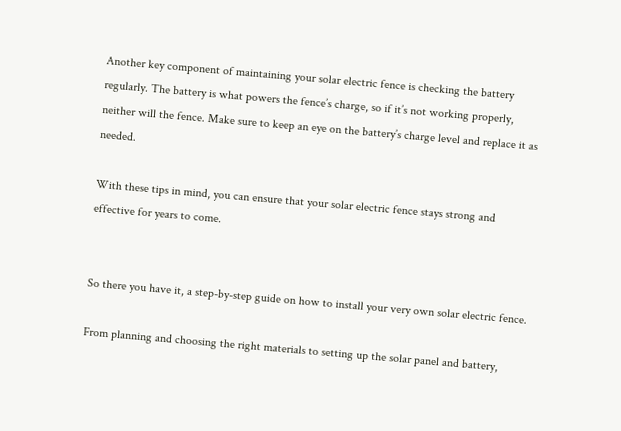Another key component of maintaining your solar electric fence is checking the battery regularly. The battery is what powers the fence’s charge, so if it’s not working properly, neither will the fence. Make sure to keep an eye on the battery’s charge level and replace it as needed.

With these tips in mind, you can ensure that your solar electric fence stays strong and effective for years to come.


So there you have it, a step-by-step guide on how to install your very own solar electric fence.

From planning and choosing the right materials to setting up the solar panel and battery,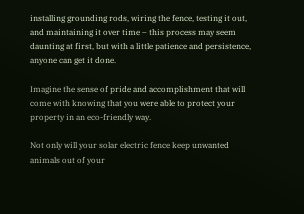installing grounding rods, wiring the fence, testing it out, and maintaining it over time – this process may seem daunting at first, but with a little patience and persistence, anyone can get it done.

Imagine the sense of pride and accomplishment that will come with knowing that you were able to protect your property in an eco-friendly way.

Not only will your solar electric fence keep unwanted animals out of your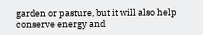garden or pasture, but it will also help conserve energy and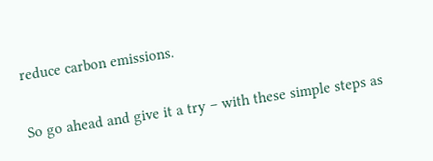reduce carbon emissions.

So go ahead and give it a try – with these simple steps as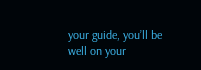your guide, you’ll be well on your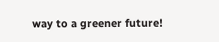way to a greener future!